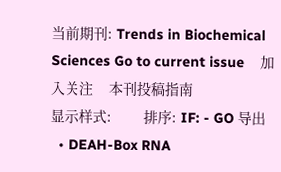当前期刊: Trends in Biochemical Sciences Go to current issue    加入关注    本刊投稿指南
显示样式:        排序: IF: - GO 导出
  • DEAH-Box RNA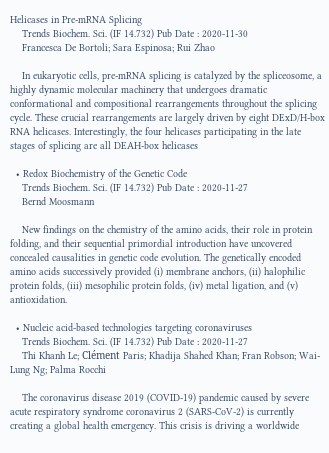Helicases in Pre-mRNA Splicing
    Trends Biochem. Sci. (IF 14.732) Pub Date : 2020-11-30
    Francesca De Bortoli; Sara Espinosa; Rui Zhao

    In eukaryotic cells, pre-mRNA splicing is catalyzed by the spliceosome, a highly dynamic molecular machinery that undergoes dramatic conformational and compositional rearrangements throughout the splicing cycle. These crucial rearrangements are largely driven by eight DExD/H-box RNA helicases. Interestingly, the four helicases participating in the late stages of splicing are all DEAH-box helicases

  • Redox Biochemistry of the Genetic Code
    Trends Biochem. Sci. (IF 14.732) Pub Date : 2020-11-27
    Bernd Moosmann

    New findings on the chemistry of the amino acids, their role in protein folding, and their sequential primordial introduction have uncovered concealed causalities in genetic code evolution. The genetically encoded amino acids successively provided (i) membrane anchors, (ii) halophilic protein folds, (iii) mesophilic protein folds, (iv) metal ligation, and (v) antioxidation.

  • Nucleic acid-based technologies targeting coronaviruses
    Trends Biochem. Sci. (IF 14.732) Pub Date : 2020-11-27
    Thi Khanh Le; Clément Paris; Khadija Shahed Khan; Fran Robson; Wai-Lung Ng; Palma Rocchi

    The coronavirus disease 2019 (COVID-19) pandemic caused by severe acute respiratory syndrome coronavirus 2 (SARS-CoV-2) is currently creating a global health emergency. This crisis is driving a worldwide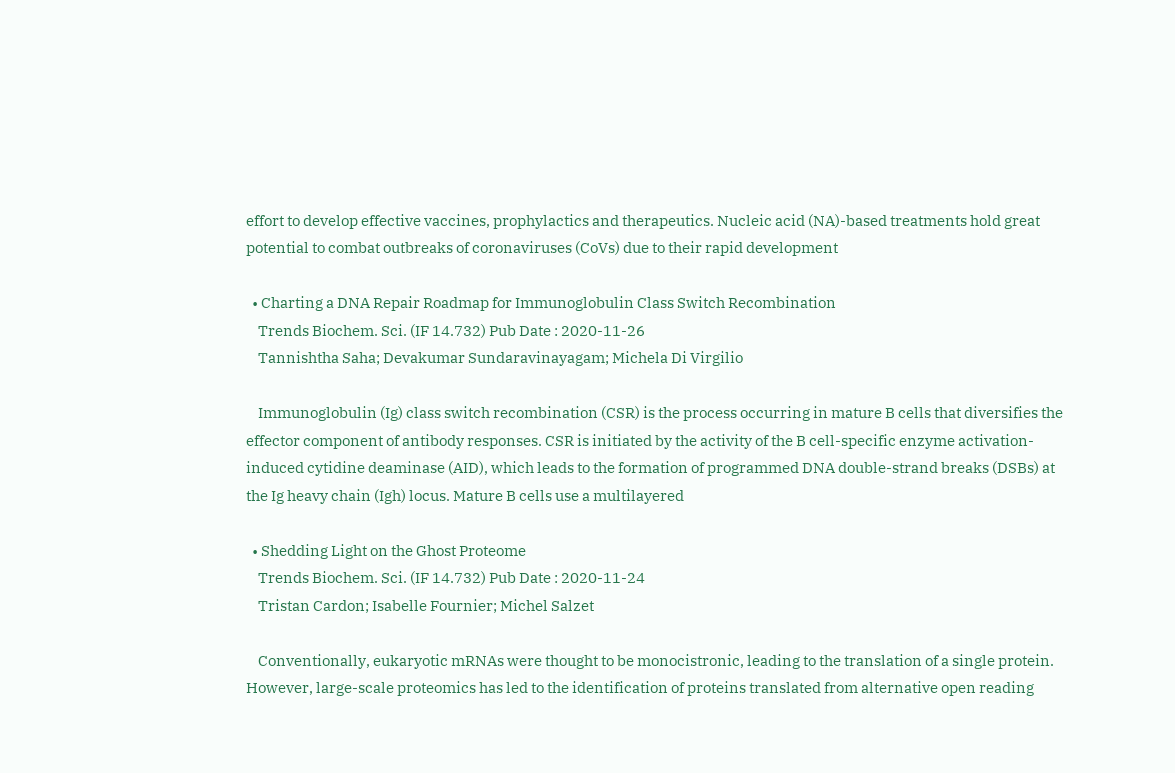effort to develop effective vaccines, prophylactics and therapeutics. Nucleic acid (NA)-based treatments hold great potential to combat outbreaks of coronaviruses (CoVs) due to their rapid development

  • Charting a DNA Repair Roadmap for Immunoglobulin Class Switch Recombination
    Trends Biochem. Sci. (IF 14.732) Pub Date : 2020-11-26
    Tannishtha Saha; Devakumar Sundaravinayagam; Michela Di Virgilio

    Immunoglobulin (Ig) class switch recombination (CSR) is the process occurring in mature B cells that diversifies the effector component of antibody responses. CSR is initiated by the activity of the B cell-specific enzyme activation-induced cytidine deaminase (AID), which leads to the formation of programmed DNA double-strand breaks (DSBs) at the Ig heavy chain (Igh) locus. Mature B cells use a multilayered

  • Shedding Light on the Ghost Proteome
    Trends Biochem. Sci. (IF 14.732) Pub Date : 2020-11-24
    Tristan Cardon; Isabelle Fournier; Michel Salzet

    Conventionally, eukaryotic mRNAs were thought to be monocistronic, leading to the translation of a single protein. However, large-scale proteomics has led to the identification of proteins translated from alternative open reading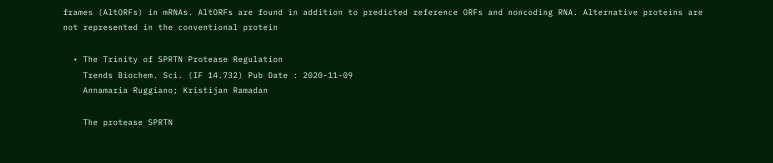frames (AltORFs) in mRNAs. AltORFs are found in addition to predicted reference ORFs and noncoding RNA. Alternative proteins are not represented in the conventional protein

  • The Trinity of SPRTN Protease Regulation
    Trends Biochem. Sci. (IF 14.732) Pub Date : 2020-11-09
    Annamaria Ruggiano; Kristijan Ramadan

    The protease SPRTN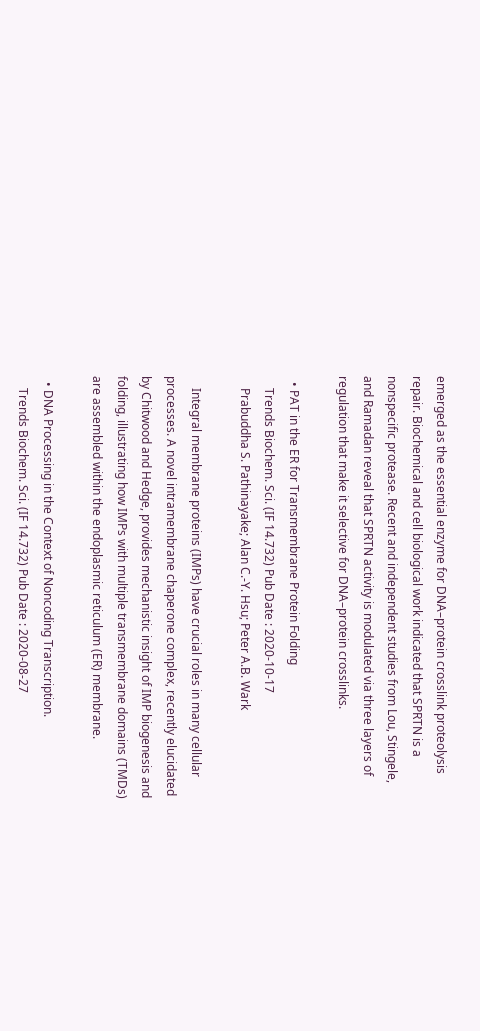emerged as the essential enzyme for DNA–protein crosslink proteolysis repair. Biochemical and cell biological work indicated that SPRTN is a nonspecific protease. Recent and independent studies from Lou, Stingele, and Ramadan reveal that SPRTN activity is modulated via three layers of regulation that make it selective for DNA–protein crosslinks.

  • PAT in the ER for Transmembrane Protein Folding
    Trends Biochem. Sci. (IF 14.732) Pub Date : 2020-10-17
    Prabuddha S. Pathinayake; Alan C.-Y. Hsu; Peter A.B. Wark

    Integral membrane proteins (IMPs) have crucial roles in many cellular processes. A novel intramembrane chaperone complex, recently elucidated by Chitwood and Hedge, provides mechanistic insight of IMP biogenesis and folding, illustrating how IMPs with multiple transmembrane domains (TMDs) are assembled within the endoplasmic reticulum (ER) membrane.

  • DNA Processing in the Context of Noncoding Transcription.
    Trends Biochem. Sci. (IF 14.732) Pub Date : 2020-08-27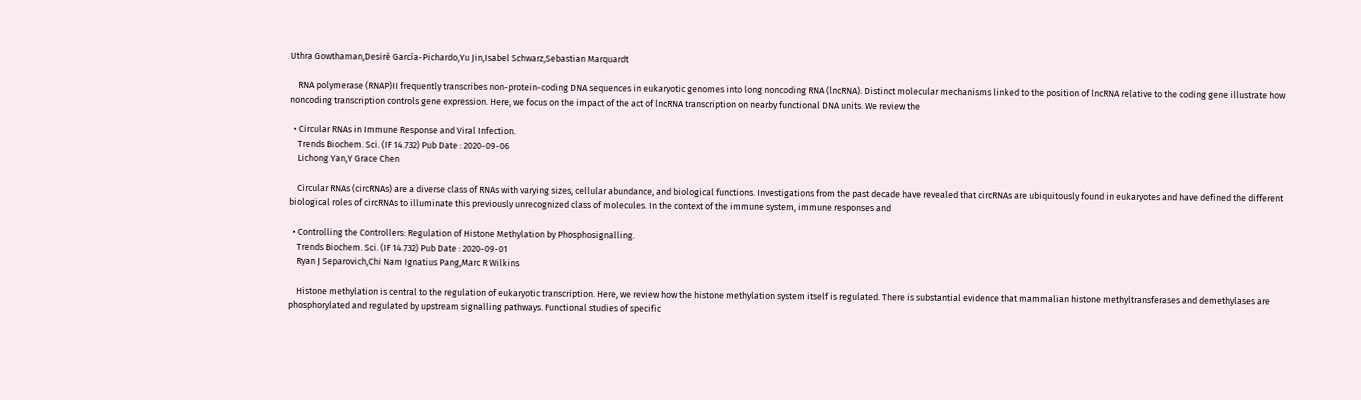Uthra Gowthaman,Desiré García-Pichardo,Yu Jin,Isabel Schwarz,Sebastian Marquardt

    RNA polymerase (RNAP)II frequently transcribes non-protein-coding DNA sequences in eukaryotic genomes into long noncoding RNA (lncRNA). Distinct molecular mechanisms linked to the position of lncRNA relative to the coding gene illustrate how noncoding transcription controls gene expression. Here, we focus on the impact of the act of lncRNA transcription on nearby functional DNA units. We review the

  • Circular RNAs in Immune Response and Viral Infection.
    Trends Biochem. Sci. (IF 14.732) Pub Date : 2020-09-06
    Lichong Yan,Y Grace Chen

    Circular RNAs (circRNAs) are a diverse class of RNAs with varying sizes, cellular abundance, and biological functions. Investigations from the past decade have revealed that circRNAs are ubiquitously found in eukaryotes and have defined the different biological roles of circRNAs to illuminate this previously unrecognized class of molecules. In the context of the immune system, immune responses and

  • Controlling the Controllers: Regulation of Histone Methylation by Phosphosignalling.
    Trends Biochem. Sci. (IF 14.732) Pub Date : 2020-09-01
    Ryan J Separovich,Chi Nam Ignatius Pang,Marc R Wilkins

    Histone methylation is central to the regulation of eukaryotic transcription. Here, we review how the histone methylation system itself is regulated. There is substantial evidence that mammalian histone methyltransferases and demethylases are phosphorylated and regulated by upstream signalling pathways. Functional studies of specific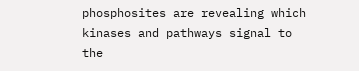phosphosites are revealing which kinases and pathways signal to the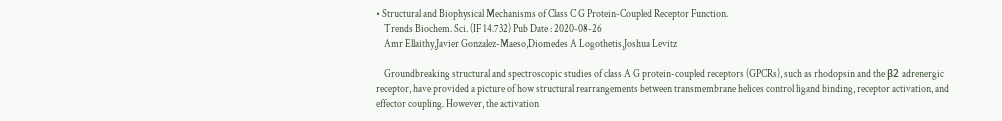• Structural and Biophysical Mechanisms of Class C G Protein-Coupled Receptor Function.
    Trends Biochem. Sci. (IF 14.732) Pub Date : 2020-08-26
    Amr Ellaithy,Javier Gonzalez-Maeso,Diomedes A Logothetis,Joshua Levitz

    Groundbreaking structural and spectroscopic studies of class A G protein-coupled receptors (GPCRs), such as rhodopsin and the β2 adrenergic receptor, have provided a picture of how structural rearrangements between transmembrane helices control ligand binding, receptor activation, and effector coupling. However, the activation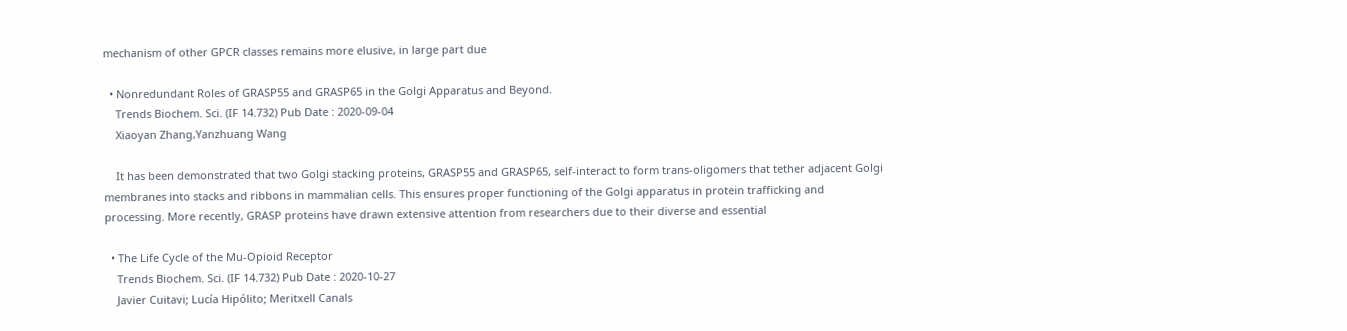mechanism of other GPCR classes remains more elusive, in large part due

  • Nonredundant Roles of GRASP55 and GRASP65 in the Golgi Apparatus and Beyond.
    Trends Biochem. Sci. (IF 14.732) Pub Date : 2020-09-04
    Xiaoyan Zhang,Yanzhuang Wang

    It has been demonstrated that two Golgi stacking proteins, GRASP55 and GRASP65, self-interact to form trans-oligomers that tether adjacent Golgi membranes into stacks and ribbons in mammalian cells. This ensures proper functioning of the Golgi apparatus in protein trafficking and processing. More recently, GRASP proteins have drawn extensive attention from researchers due to their diverse and essential

  • The Life Cycle of the Mu-Opioid Receptor
    Trends Biochem. Sci. (IF 14.732) Pub Date : 2020-10-27
    Javier Cuitavi; Lucía Hipólito; Meritxell Canals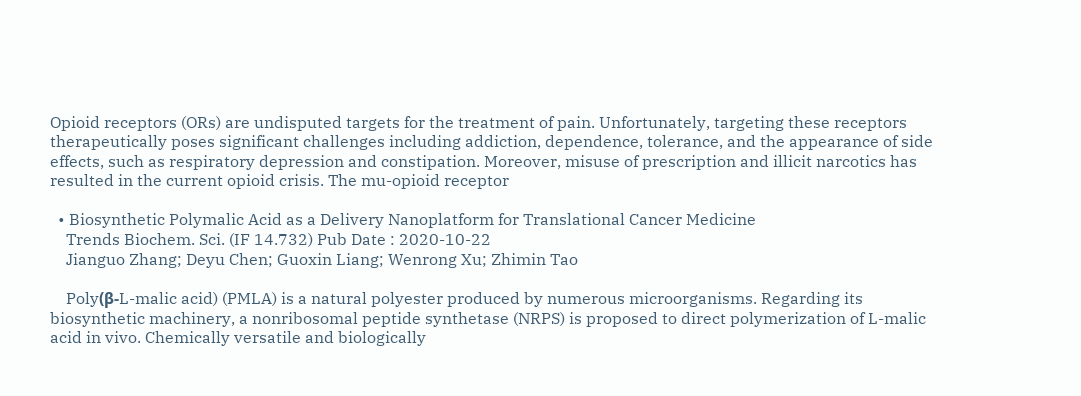Opioid receptors (ORs) are undisputed targets for the treatment of pain. Unfortunately, targeting these receptors therapeutically poses significant challenges including addiction, dependence, tolerance, and the appearance of side effects, such as respiratory depression and constipation. Moreover, misuse of prescription and illicit narcotics has resulted in the current opioid crisis. The mu-opioid receptor

  • Biosynthetic Polymalic Acid as a Delivery Nanoplatform for Translational Cancer Medicine
    Trends Biochem. Sci. (IF 14.732) Pub Date : 2020-10-22
    Jianguo Zhang; Deyu Chen; Guoxin Liang; Wenrong Xu; Zhimin Tao

    Poly(β-L-malic acid) (PMLA) is a natural polyester produced by numerous microorganisms. Regarding its biosynthetic machinery, a nonribosomal peptide synthetase (NRPS) is proposed to direct polymerization of L-malic acid in vivo. Chemically versatile and biologically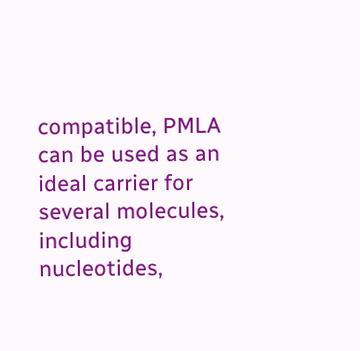compatible, PMLA can be used as an ideal carrier for several molecules, including nucleotides,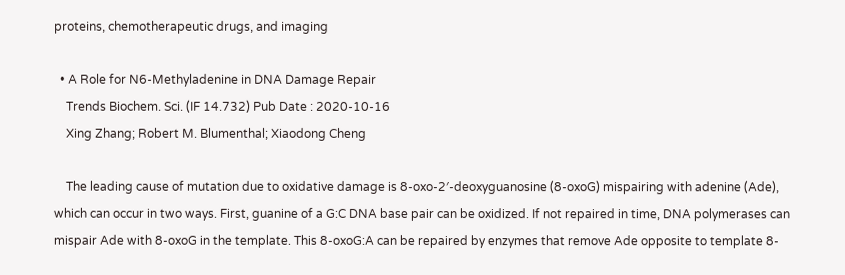proteins, chemotherapeutic drugs, and imaging

  • A Role for N6-Methyladenine in DNA Damage Repair
    Trends Biochem. Sci. (IF 14.732) Pub Date : 2020-10-16
    Xing Zhang; Robert M. Blumenthal; Xiaodong Cheng

    The leading cause of mutation due to oxidative damage is 8-oxo-2′-deoxyguanosine (8-oxoG) mispairing with adenine (Ade), which can occur in two ways. First, guanine of a G:C DNA base pair can be oxidized. If not repaired in time, DNA polymerases can mispair Ade with 8-oxoG in the template. This 8-oxoG:A can be repaired by enzymes that remove Ade opposite to template 8-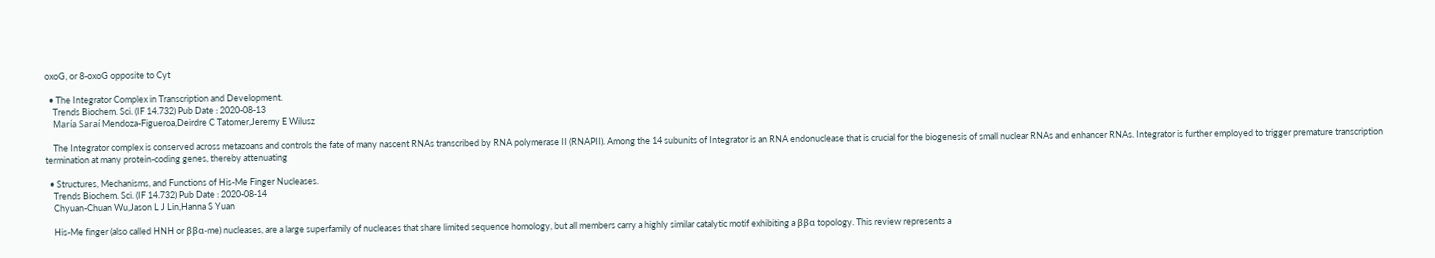oxoG, or 8-oxoG opposite to Cyt

  • The Integrator Complex in Transcription and Development.
    Trends Biochem. Sci. (IF 14.732) Pub Date : 2020-08-13
    María Saraí Mendoza-Figueroa,Deirdre C Tatomer,Jeremy E Wilusz

    The Integrator complex is conserved across metazoans and controls the fate of many nascent RNAs transcribed by RNA polymerase II (RNAPII). Among the 14 subunits of Integrator is an RNA endonuclease that is crucial for the biogenesis of small nuclear RNAs and enhancer RNAs. Integrator is further employed to trigger premature transcription termination at many protein-coding genes, thereby attenuating

  • Structures, Mechanisms, and Functions of His-Me Finger Nucleases.
    Trends Biochem. Sci. (IF 14.732) Pub Date : 2020-08-14
    Chyuan-Chuan Wu,Jason L J Lin,Hanna S Yuan

    His-Me finger (also called HNH or ββα-me) nucleases, are a large superfamily of nucleases that share limited sequence homology, but all members carry a highly similar catalytic motif exhibiting a ββα topology. This review represents a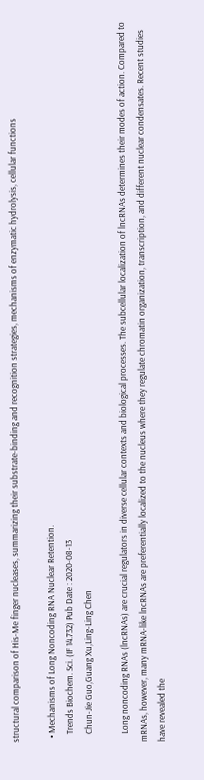structural comparison of His-Me finger nucleases, summarizing their substrate-binding and recognition strategies, mechanisms of enzymatic hydrolysis, cellular functions

  • Mechanisms of Long Noncoding RNA Nuclear Retention.
    Trends Biochem. Sci. (IF 14.732) Pub Date : 2020-08-13
    Chun-Jie Guo,Guang Xu,Ling-Ling Chen

    Long noncoding RNAs (lncRNAs) are crucial regulators in diverse cellular contexts and biological processes. The subcellular localization of lncRNAs determines their modes of action. Compared to mRNAs, however, many mRNA-like lncRNAs are preferentially localized to the nucleus where they regulate chromatin organization, transcription, and different nuclear condensates. Recent studies have revealed the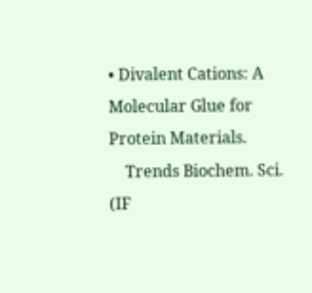• Divalent Cations: A Molecular Glue for Protein Materials.
    Trends Biochem. Sci. (IF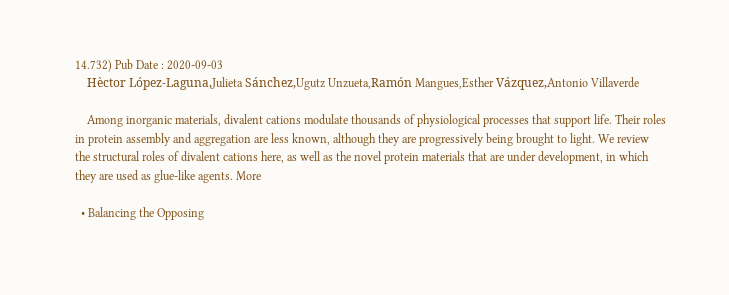14.732) Pub Date : 2020-09-03
    Hèctor López-Laguna,Julieta Sánchez,Ugutz Unzueta,Ramón Mangues,Esther Vázquez,Antonio Villaverde

    Among inorganic materials, divalent cations modulate thousands of physiological processes that support life. Their roles in protein assembly and aggregation are less known, although they are progressively being brought to light. We review the structural roles of divalent cations here, as well as the novel protein materials that are under development, in which they are used as glue-like agents. More

  • Balancing the Opposing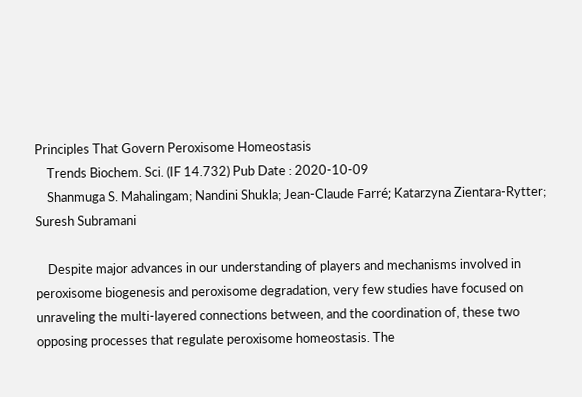Principles That Govern Peroxisome Homeostasis
    Trends Biochem. Sci. (IF 14.732) Pub Date : 2020-10-09
    Shanmuga S. Mahalingam; Nandini Shukla; Jean-Claude Farré; Katarzyna Zientara-Rytter; Suresh Subramani

    Despite major advances in our understanding of players and mechanisms involved in peroxisome biogenesis and peroxisome degradation, very few studies have focused on unraveling the multi-layered connections between, and the coordination of, these two opposing processes that regulate peroxisome homeostasis. The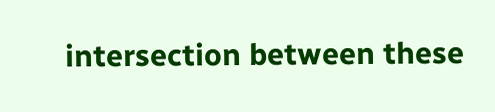intersection between these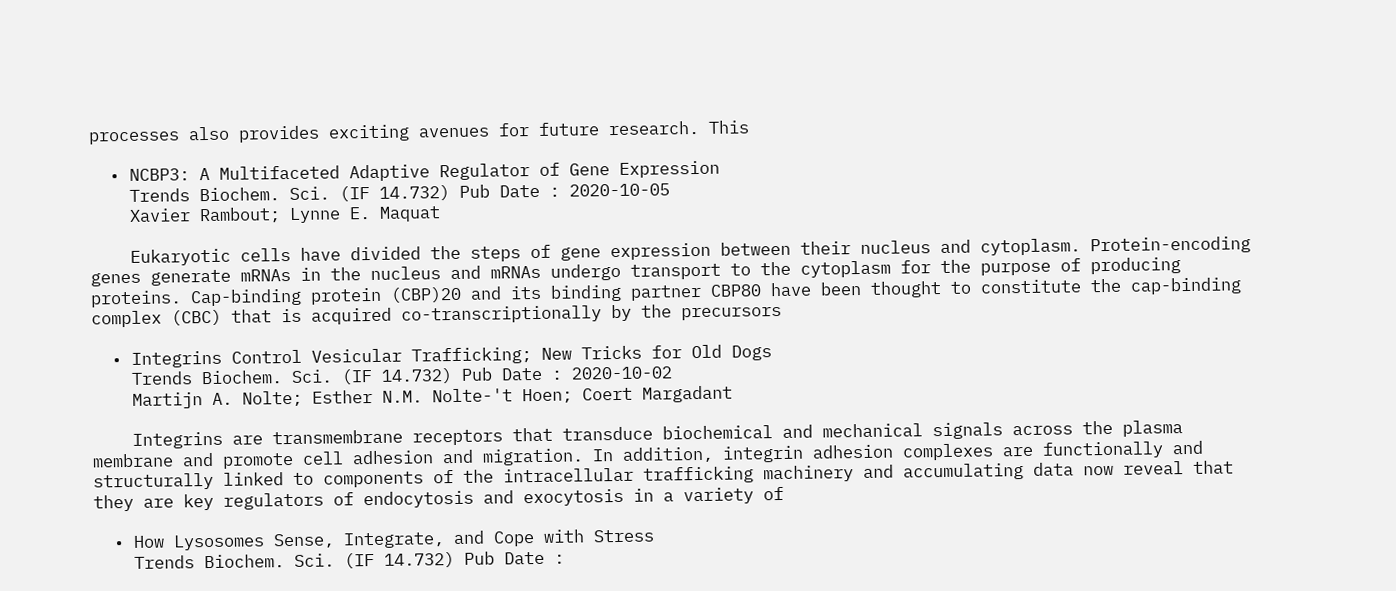processes also provides exciting avenues for future research. This

  • NCBP3: A Multifaceted Adaptive Regulator of Gene Expression
    Trends Biochem. Sci. (IF 14.732) Pub Date : 2020-10-05
    Xavier Rambout; Lynne E. Maquat

    Eukaryotic cells have divided the steps of gene expression between their nucleus and cytoplasm. Protein-encoding genes generate mRNAs in the nucleus and mRNAs undergo transport to the cytoplasm for the purpose of producing proteins. Cap-binding protein (CBP)20 and its binding partner CBP80 have been thought to constitute the cap-binding complex (CBC) that is acquired co-transcriptionally by the precursors

  • Integrins Control Vesicular Trafficking; New Tricks for Old Dogs
    Trends Biochem. Sci. (IF 14.732) Pub Date : 2020-10-02
    Martijn A. Nolte; Esther N.M. Nolte-'t Hoen; Coert Margadant

    Integrins are transmembrane receptors that transduce biochemical and mechanical signals across the plasma membrane and promote cell adhesion and migration. In addition, integrin adhesion complexes are functionally and structurally linked to components of the intracellular trafficking machinery and accumulating data now reveal that they are key regulators of endocytosis and exocytosis in a variety of

  • How Lysosomes Sense, Integrate, and Cope with Stress
    Trends Biochem. Sci. (IF 14.732) Pub Date :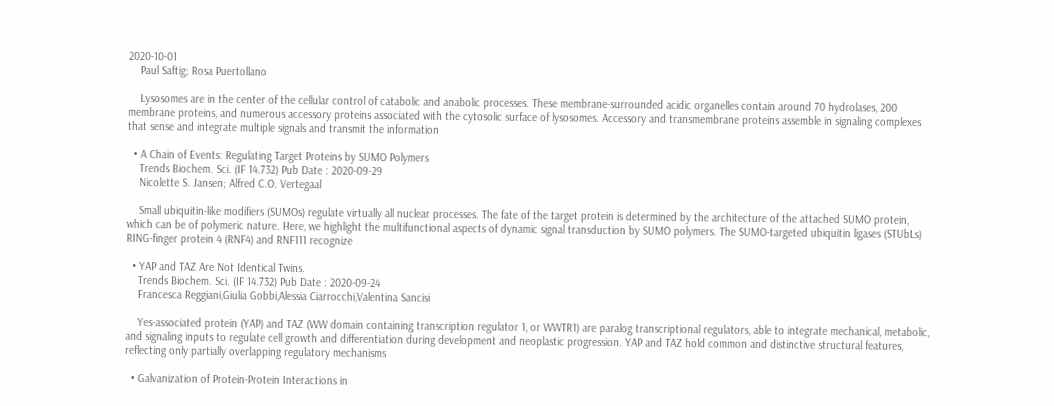2020-10-01
    Paul Saftig; Rosa Puertollano

    Lysosomes are in the center of the cellular control of catabolic and anabolic processes. These membrane-surrounded acidic organelles contain around 70 hydrolases, 200 membrane proteins, and numerous accessory proteins associated with the cytosolic surface of lysosomes. Accessory and transmembrane proteins assemble in signaling complexes that sense and integrate multiple signals and transmit the information

  • A Chain of Events: Regulating Target Proteins by SUMO Polymers
    Trends Biochem. Sci. (IF 14.732) Pub Date : 2020-09-29
    Nicolette S. Jansen; Alfred C.O. Vertegaal

    Small ubiquitin-like modifiers (SUMOs) regulate virtually all nuclear processes. The fate of the target protein is determined by the architecture of the attached SUMO protein, which can be of polymeric nature. Here, we highlight the multifunctional aspects of dynamic signal transduction by SUMO polymers. The SUMO-targeted ubiquitin ligases (STUbLs) RING-finger protein 4 (RNF4) and RNF111 recognize

  • YAP and TAZ Are Not Identical Twins.
    Trends Biochem. Sci. (IF 14.732) Pub Date : 2020-09-24
    Francesca Reggiani,Giulia Gobbi,Alessia Ciarrocchi,Valentina Sancisi

    Yes-associated protein (YAP) and TAZ (WW domain containing transcription regulator 1, or WWTR1) are paralog transcriptional regulators, able to integrate mechanical, metabolic, and signaling inputs to regulate cell growth and differentiation during development and neoplastic progression. YAP and TAZ hold common and distinctive structural features, reflecting only partially overlapping regulatory mechanisms

  • Galvanization of Protein-Protein Interactions in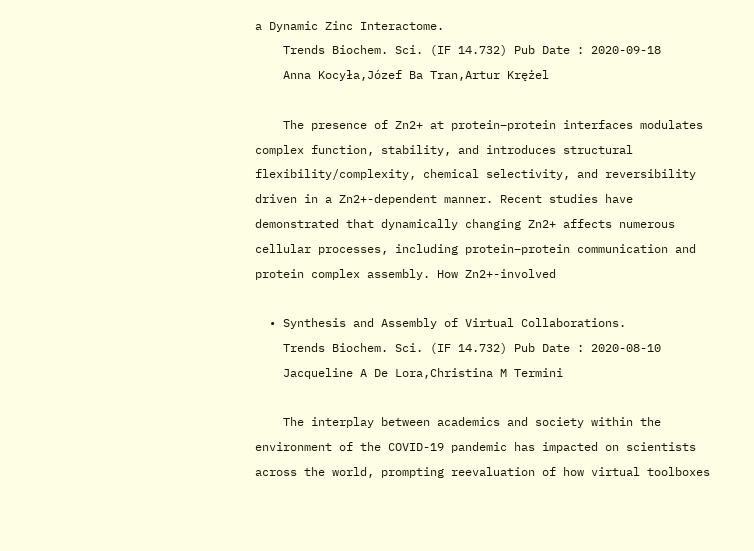a Dynamic Zinc Interactome.
    Trends Biochem. Sci. (IF 14.732) Pub Date : 2020-09-18
    Anna Kocyła,Józef Ba Tran,Artur Krężel

    The presence of Zn2+ at protein–protein interfaces modulates complex function, stability, and introduces structural flexibility/complexity, chemical selectivity, and reversibility driven in a Zn2+-dependent manner. Recent studies have demonstrated that dynamically changing Zn2+ affects numerous cellular processes, including protein–protein communication and protein complex assembly. How Zn2+-involved

  • Synthesis and Assembly of Virtual Collaborations.
    Trends Biochem. Sci. (IF 14.732) Pub Date : 2020-08-10
    Jacqueline A De Lora,Christina M Termini

    The interplay between academics and society within the environment of the COVID-19 pandemic has impacted on scientists across the world, prompting reevaluation of how virtual toolboxes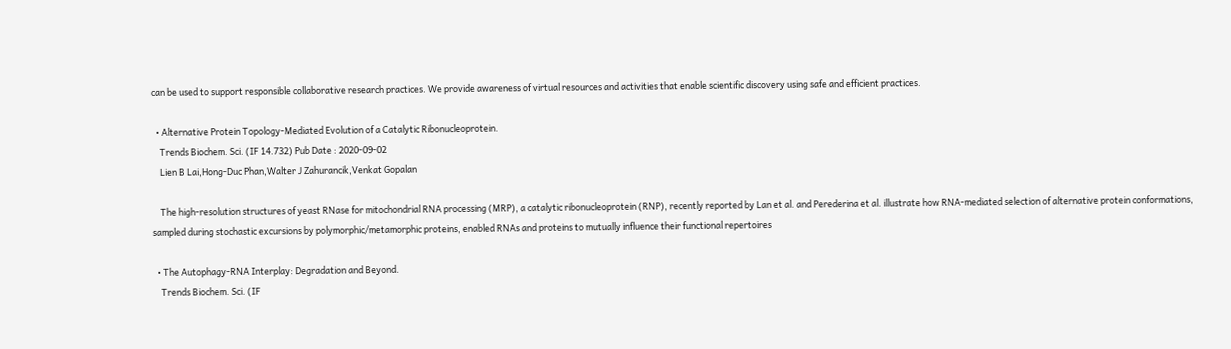can be used to support responsible collaborative research practices. We provide awareness of virtual resources and activities that enable scientific discovery using safe and efficient practices.

  • Alternative Protein Topology-Mediated Evolution of a Catalytic Ribonucleoprotein.
    Trends Biochem. Sci. (IF 14.732) Pub Date : 2020-09-02
    Lien B Lai,Hong-Duc Phan,Walter J Zahurancik,Venkat Gopalan

    The high-resolution structures of yeast RNase for mitochondrial RNA processing (MRP), a catalytic ribonucleoprotein (RNP), recently reported by Lan et al. and Perederina et al. illustrate how RNA-mediated selection of alternative protein conformations, sampled during stochastic excursions by polymorphic/metamorphic proteins, enabled RNAs and proteins to mutually influence their functional repertoires

  • The Autophagy-RNA Interplay: Degradation and Beyond.
    Trends Biochem. Sci. (IF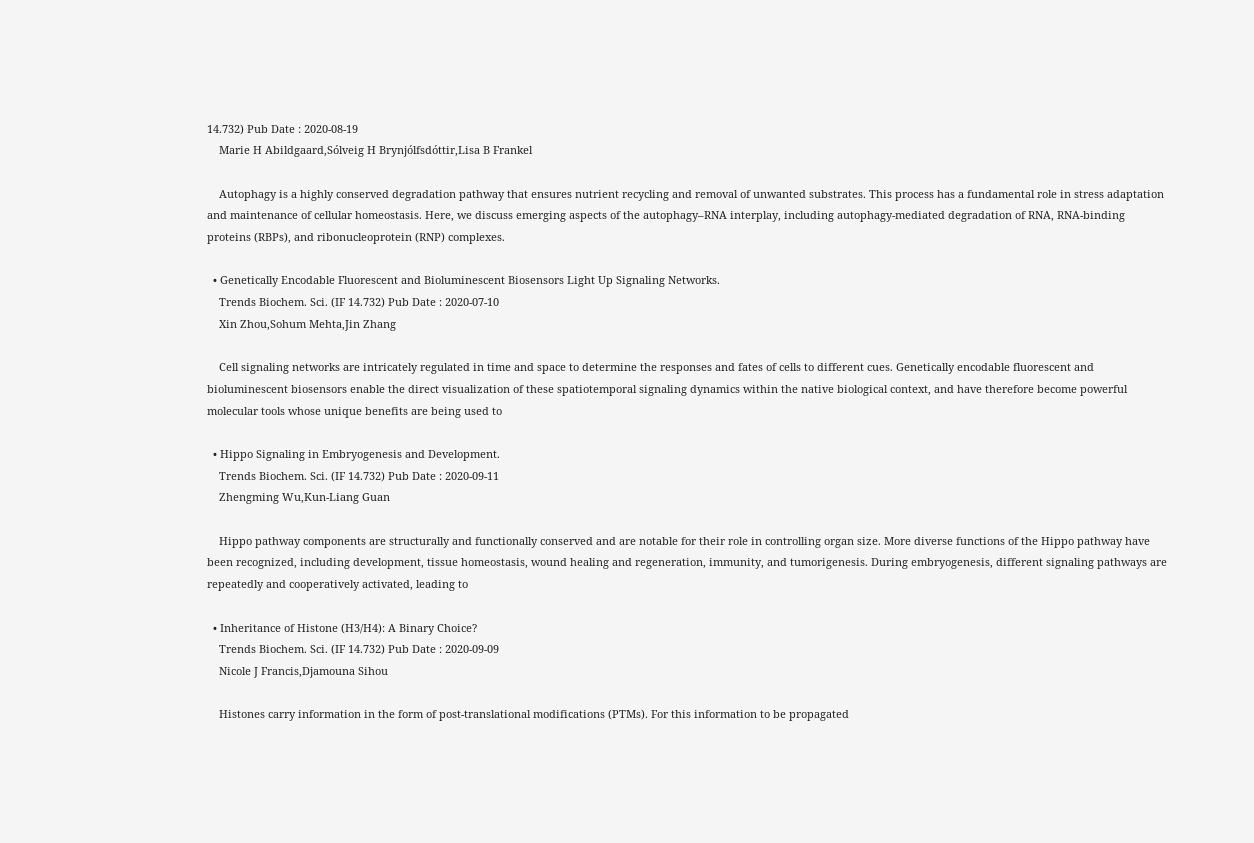14.732) Pub Date : 2020-08-19
    Marie H Abildgaard,Sólveig H Brynjólfsdóttir,Lisa B Frankel

    Autophagy is a highly conserved degradation pathway that ensures nutrient recycling and removal of unwanted substrates. This process has a fundamental role in stress adaptation and maintenance of cellular homeostasis. Here, we discuss emerging aspects of the autophagy–RNA interplay, including autophagy-mediated degradation of RNA, RNA-binding proteins (RBPs), and ribonucleoprotein (RNP) complexes.

  • Genetically Encodable Fluorescent and Bioluminescent Biosensors Light Up Signaling Networks.
    Trends Biochem. Sci. (IF 14.732) Pub Date : 2020-07-10
    Xin Zhou,Sohum Mehta,Jin Zhang

    Cell signaling networks are intricately regulated in time and space to determine the responses and fates of cells to different cues. Genetically encodable fluorescent and bioluminescent biosensors enable the direct visualization of these spatiotemporal signaling dynamics within the native biological context, and have therefore become powerful molecular tools whose unique benefits are being used to

  • Hippo Signaling in Embryogenesis and Development.
    Trends Biochem. Sci. (IF 14.732) Pub Date : 2020-09-11
    Zhengming Wu,Kun-Liang Guan

    Hippo pathway components are structurally and functionally conserved and are notable for their role in controlling organ size. More diverse functions of the Hippo pathway have been recognized, including development, tissue homeostasis, wound healing and regeneration, immunity, and tumorigenesis. During embryogenesis, different signaling pathways are repeatedly and cooperatively activated, leading to

  • Inheritance of Histone (H3/H4): A Binary Choice?
    Trends Biochem. Sci. (IF 14.732) Pub Date : 2020-09-09
    Nicole J Francis,Djamouna Sihou

    Histones carry information in the form of post-translational modifications (PTMs). For this information to be propagated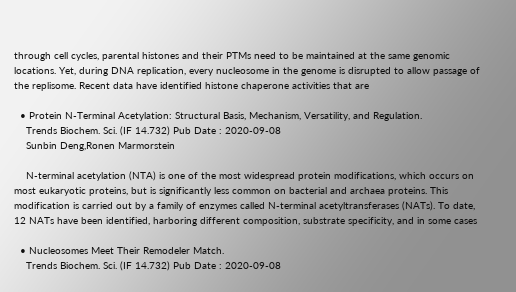through cell cycles, parental histones and their PTMs need to be maintained at the same genomic locations. Yet, during DNA replication, every nucleosome in the genome is disrupted to allow passage of the replisome. Recent data have identified histone chaperone activities that are

  • Protein N-Terminal Acetylation: Structural Basis, Mechanism, Versatility, and Regulation.
    Trends Biochem. Sci. (IF 14.732) Pub Date : 2020-09-08
    Sunbin Deng,Ronen Marmorstein

    N-terminal acetylation (NTA) is one of the most widespread protein modifications, which occurs on most eukaryotic proteins, but is significantly less common on bacterial and archaea proteins. This modification is carried out by a family of enzymes called N-terminal acetyltransferases (NATs). To date, 12 NATs have been identified, harboring different composition, substrate specificity, and in some cases

  • Nucleosomes Meet Their Remodeler Match.
    Trends Biochem. Sci. (IF 14.732) Pub Date : 2020-09-08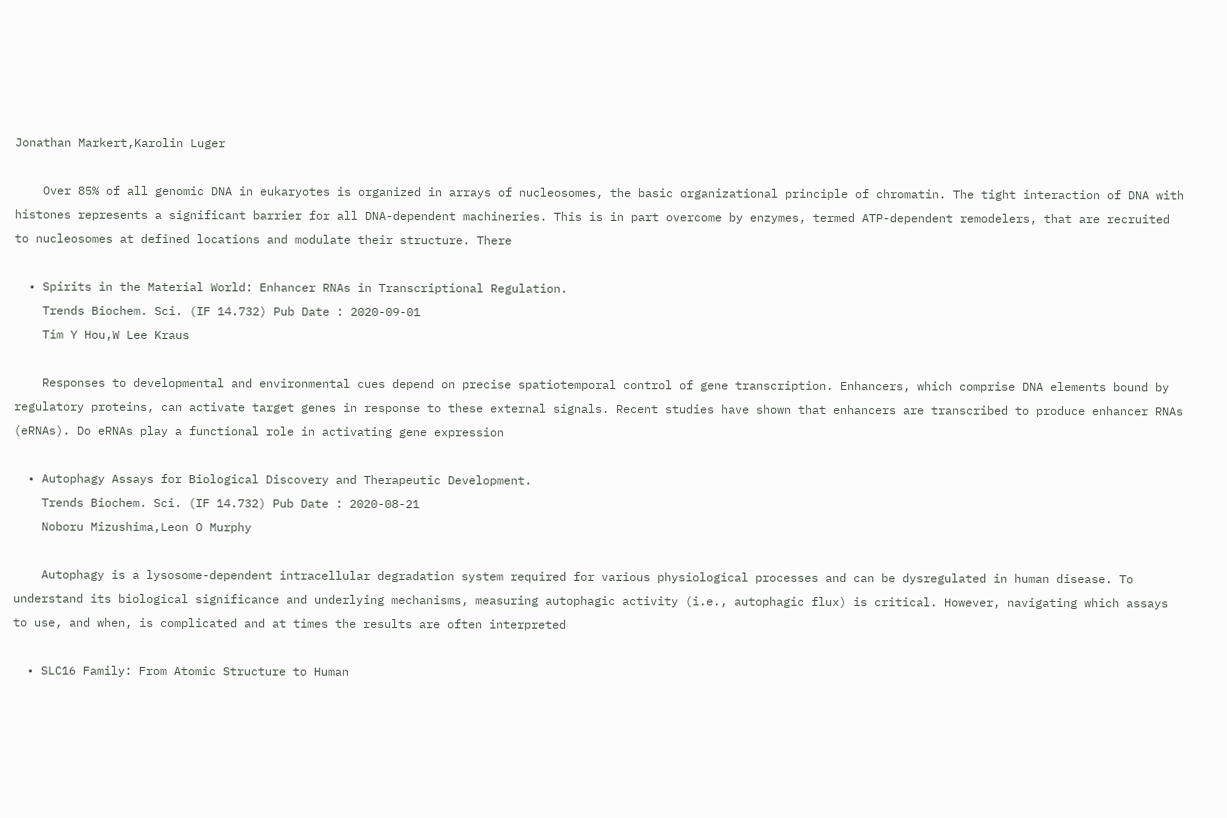Jonathan Markert,Karolin Luger

    Over 85% of all genomic DNA in eukaryotes is organized in arrays of nucleosomes, the basic organizational principle of chromatin. The tight interaction of DNA with histones represents a significant barrier for all DNA-dependent machineries. This is in part overcome by enzymes, termed ATP-dependent remodelers, that are recruited to nucleosomes at defined locations and modulate their structure. There

  • Spirits in the Material World: Enhancer RNAs in Transcriptional Regulation.
    Trends Biochem. Sci. (IF 14.732) Pub Date : 2020-09-01
    Tim Y Hou,W Lee Kraus

    Responses to developmental and environmental cues depend on precise spatiotemporal control of gene transcription. Enhancers, which comprise DNA elements bound by regulatory proteins, can activate target genes in response to these external signals. Recent studies have shown that enhancers are transcribed to produce enhancer RNAs (eRNAs). Do eRNAs play a functional role in activating gene expression

  • Autophagy Assays for Biological Discovery and Therapeutic Development.
    Trends Biochem. Sci. (IF 14.732) Pub Date : 2020-08-21
    Noboru Mizushima,Leon O Murphy

    Autophagy is a lysosome-dependent intracellular degradation system required for various physiological processes and can be dysregulated in human disease. To understand its biological significance and underlying mechanisms, measuring autophagic activity (i.e., autophagic flux) is critical. However, navigating which assays to use, and when, is complicated and at times the results are often interpreted

  • SLC16 Family: From Atomic Structure to Human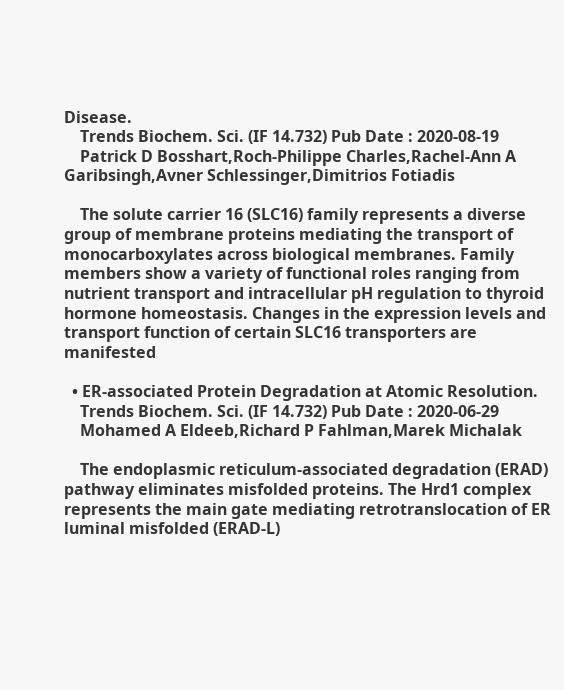Disease.
    Trends Biochem. Sci. (IF 14.732) Pub Date : 2020-08-19
    Patrick D Bosshart,Roch-Philippe Charles,Rachel-Ann A Garibsingh,Avner Schlessinger,Dimitrios Fotiadis

    The solute carrier 16 (SLC16) family represents a diverse group of membrane proteins mediating the transport of monocarboxylates across biological membranes. Family members show a variety of functional roles ranging from nutrient transport and intracellular pH regulation to thyroid hormone homeostasis. Changes in the expression levels and transport function of certain SLC16 transporters are manifested

  • ER-associated Protein Degradation at Atomic Resolution.
    Trends Biochem. Sci. (IF 14.732) Pub Date : 2020-06-29
    Mohamed A Eldeeb,Richard P Fahlman,Marek Michalak

    The endoplasmic reticulum-associated degradation (ERAD) pathway eliminates misfolded proteins. The Hrd1 complex represents the main gate mediating retrotranslocation of ER luminal misfolded (ERAD-L)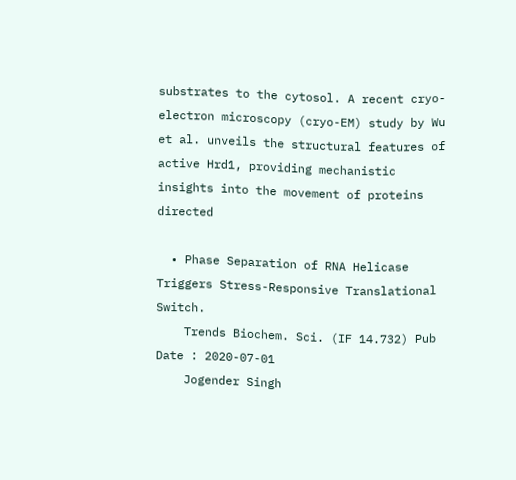substrates to the cytosol. A recent cryo-electron microscopy (cryo-EM) study by Wu et al. unveils the structural features of active Hrd1, providing mechanistic insights into the movement of proteins directed

  • Phase Separation of RNA Helicase Triggers Stress-Responsive Translational Switch.
    Trends Biochem. Sci. (IF 14.732) Pub Date : 2020-07-01
    Jogender Singh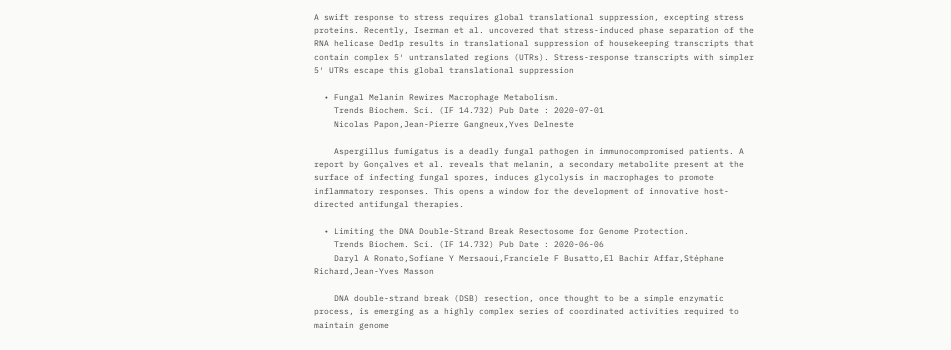A swift response to stress requires global translational suppression, excepting stress proteins. Recently, Iserman et al. uncovered that stress-induced phase separation of the RNA helicase Ded1p results in translational suppression of housekeeping transcripts that contain complex 5′ untranslated regions (UTRs). Stress-response transcripts with simpler 5′ UTRs escape this global translational suppression

  • Fungal Melanin Rewires Macrophage Metabolism.
    Trends Biochem. Sci. (IF 14.732) Pub Date : 2020-07-01
    Nicolas Papon,Jean-Pierre Gangneux,Yves Delneste

    Aspergillus fumigatus is a deadly fungal pathogen in immunocompromised patients. A report by Gonçalves et al. reveals that melanin, a secondary metabolite present at the surface of infecting fungal spores, induces glycolysis in macrophages to promote inflammatory responses. This opens a window for the development of innovative host-directed antifungal therapies.

  • Limiting the DNA Double-Strand Break Resectosome for Genome Protection.
    Trends Biochem. Sci. (IF 14.732) Pub Date : 2020-06-06
    Daryl A Ronato,Sofiane Y Mersaoui,Franciele F Busatto,El Bachir Affar,Stéphane Richard,Jean-Yves Masson

    DNA double-strand break (DSB) resection, once thought to be a simple enzymatic process, is emerging as a highly complex series of coordinated activities required to maintain genome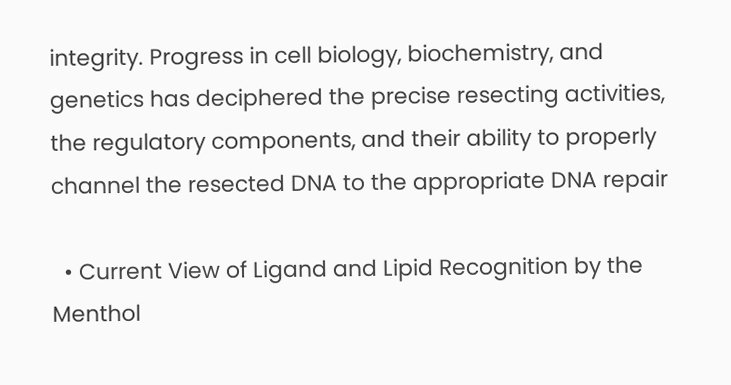integrity. Progress in cell biology, biochemistry, and genetics has deciphered the precise resecting activities, the regulatory components, and their ability to properly channel the resected DNA to the appropriate DNA repair

  • Current View of Ligand and Lipid Recognition by the Menthol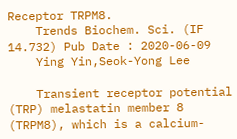Receptor TRPM8.
    Trends Biochem. Sci. (IF 14.732) Pub Date : 2020-06-09
    Ying Yin,Seok-Yong Lee

    Transient receptor potential (TRP) melastatin member 8 (TRPM8), which is a calcium-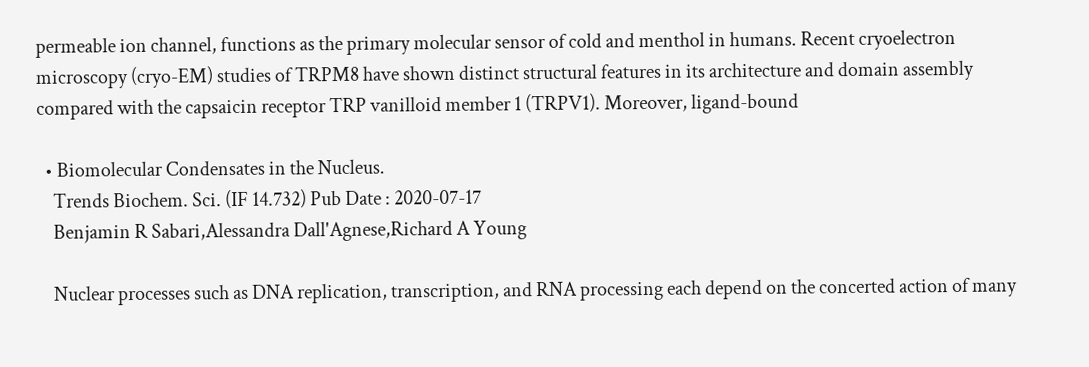permeable ion channel, functions as the primary molecular sensor of cold and menthol in humans. Recent cryoelectron microscopy (cryo-EM) studies of TRPM8 have shown distinct structural features in its architecture and domain assembly compared with the capsaicin receptor TRP vanilloid member 1 (TRPV1). Moreover, ligand-bound

  • Biomolecular Condensates in the Nucleus.
    Trends Biochem. Sci. (IF 14.732) Pub Date : 2020-07-17
    Benjamin R Sabari,Alessandra Dall'Agnese,Richard A Young

    Nuclear processes such as DNA replication, transcription, and RNA processing each depend on the concerted action of many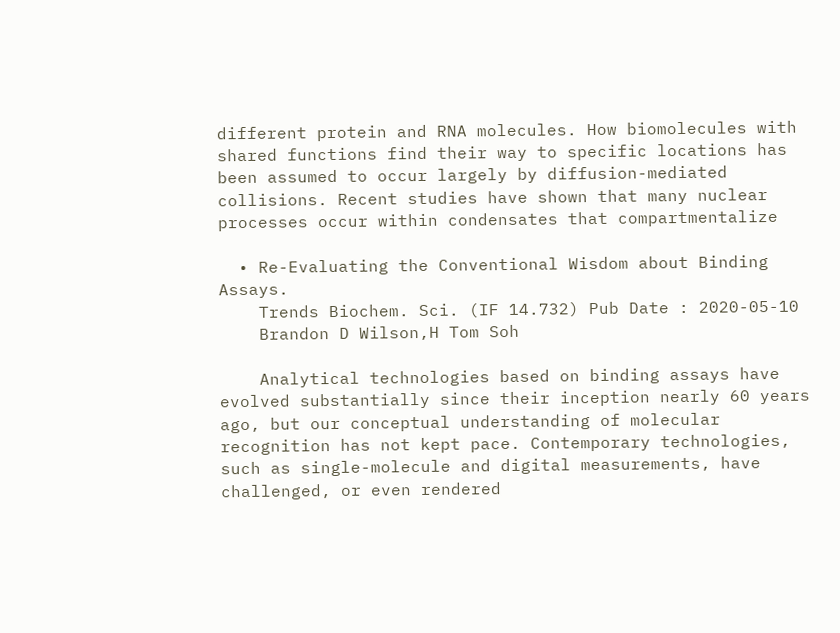different protein and RNA molecules. How biomolecules with shared functions find their way to specific locations has been assumed to occur largely by diffusion-mediated collisions. Recent studies have shown that many nuclear processes occur within condensates that compartmentalize

  • Re-Evaluating the Conventional Wisdom about Binding Assays.
    Trends Biochem. Sci. (IF 14.732) Pub Date : 2020-05-10
    Brandon D Wilson,H Tom Soh

    Analytical technologies based on binding assays have evolved substantially since their inception nearly 60 years ago, but our conceptual understanding of molecular recognition has not kept pace. Contemporary technologies, such as single-molecule and digital measurements, have challenged, or even rendered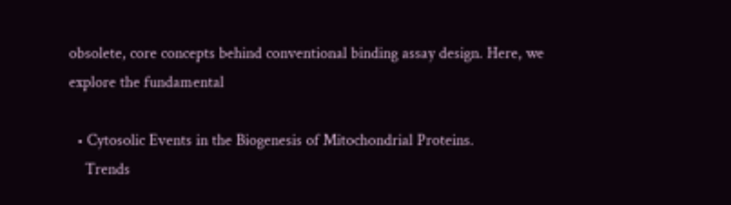obsolete, core concepts behind conventional binding assay design. Here, we explore the fundamental

  • Cytosolic Events in the Biogenesis of Mitochondrial Proteins.
    Trends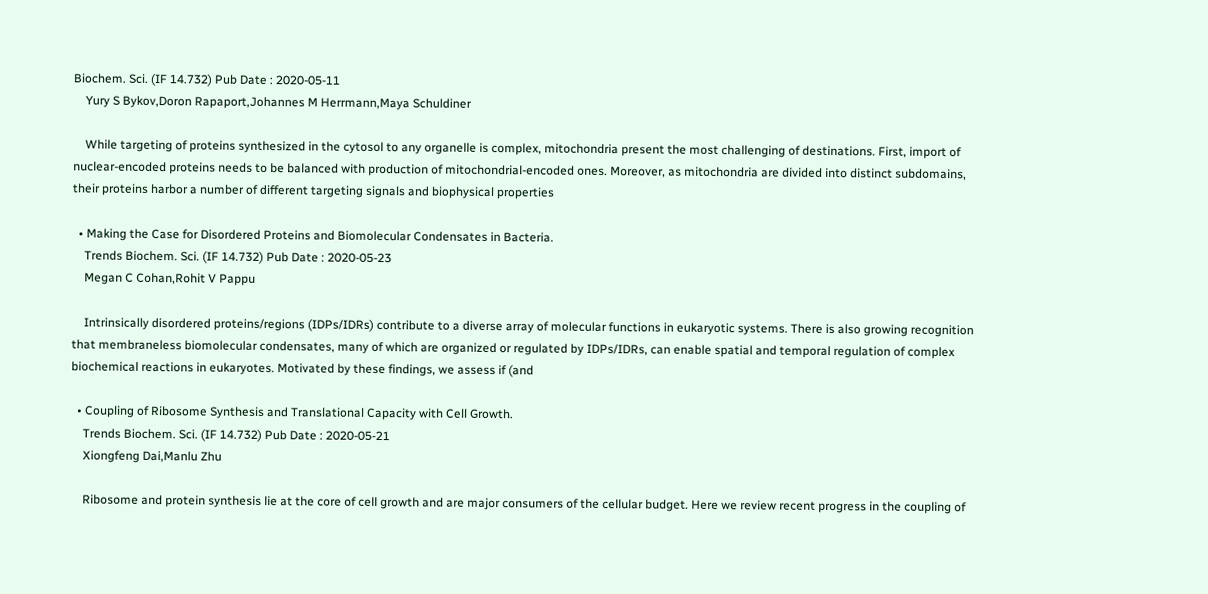Biochem. Sci. (IF 14.732) Pub Date : 2020-05-11
    Yury S Bykov,Doron Rapaport,Johannes M Herrmann,Maya Schuldiner

    While targeting of proteins synthesized in the cytosol to any organelle is complex, mitochondria present the most challenging of destinations. First, import of nuclear-encoded proteins needs to be balanced with production of mitochondrial-encoded ones. Moreover, as mitochondria are divided into distinct subdomains, their proteins harbor a number of different targeting signals and biophysical properties

  • Making the Case for Disordered Proteins and Biomolecular Condensates in Bacteria.
    Trends Biochem. Sci. (IF 14.732) Pub Date : 2020-05-23
    Megan C Cohan,Rohit V Pappu

    Intrinsically disordered proteins/regions (IDPs/IDRs) contribute to a diverse array of molecular functions in eukaryotic systems. There is also growing recognition that membraneless biomolecular condensates, many of which are organized or regulated by IDPs/IDRs, can enable spatial and temporal regulation of complex biochemical reactions in eukaryotes. Motivated by these findings, we assess if (and

  • Coupling of Ribosome Synthesis and Translational Capacity with Cell Growth.
    Trends Biochem. Sci. (IF 14.732) Pub Date : 2020-05-21
    Xiongfeng Dai,Manlu Zhu

    Ribosome and protein synthesis lie at the core of cell growth and are major consumers of the cellular budget. Here we review recent progress in the coupling of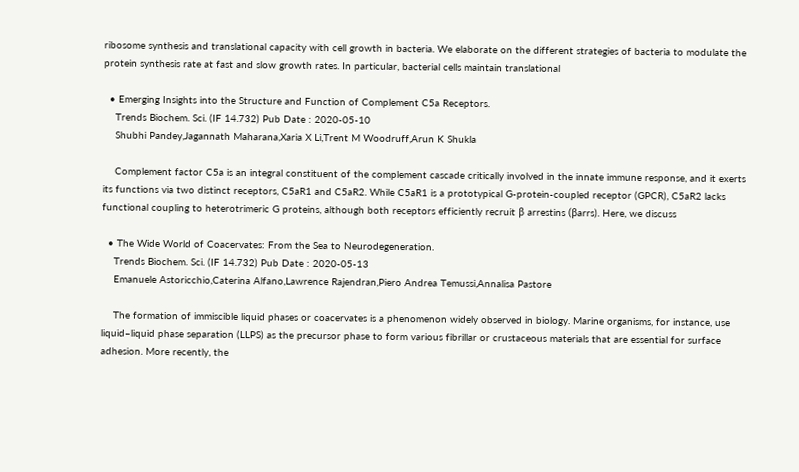ribosome synthesis and translational capacity with cell growth in bacteria. We elaborate on the different strategies of bacteria to modulate the protein synthesis rate at fast and slow growth rates. In particular, bacterial cells maintain translational

  • Emerging Insights into the Structure and Function of Complement C5a Receptors.
    Trends Biochem. Sci. (IF 14.732) Pub Date : 2020-05-10
    Shubhi Pandey,Jagannath Maharana,Xaria X Li,Trent M Woodruff,Arun K Shukla

    Complement factor C5a is an integral constituent of the complement cascade critically involved in the innate immune response, and it exerts its functions via two distinct receptors, C5aR1 and C5aR2. While C5aR1 is a prototypical G-protein-coupled receptor (GPCR), C5aR2 lacks functional coupling to heterotrimeric G proteins, although both receptors efficiently recruit β arrestins (βarrs). Here, we discuss

  • The Wide World of Coacervates: From the Sea to Neurodegeneration.
    Trends Biochem. Sci. (IF 14.732) Pub Date : 2020-05-13
    Emanuele Astoricchio,Caterina Alfano,Lawrence Rajendran,Piero Andrea Temussi,Annalisa Pastore

    The formation of immiscible liquid phases or coacervates is a phenomenon widely observed in biology. Marine organisms, for instance, use liquid–liquid phase separation (LLPS) as the precursor phase to form various fibrillar or crustaceous materials that are essential for surface adhesion. More recently, the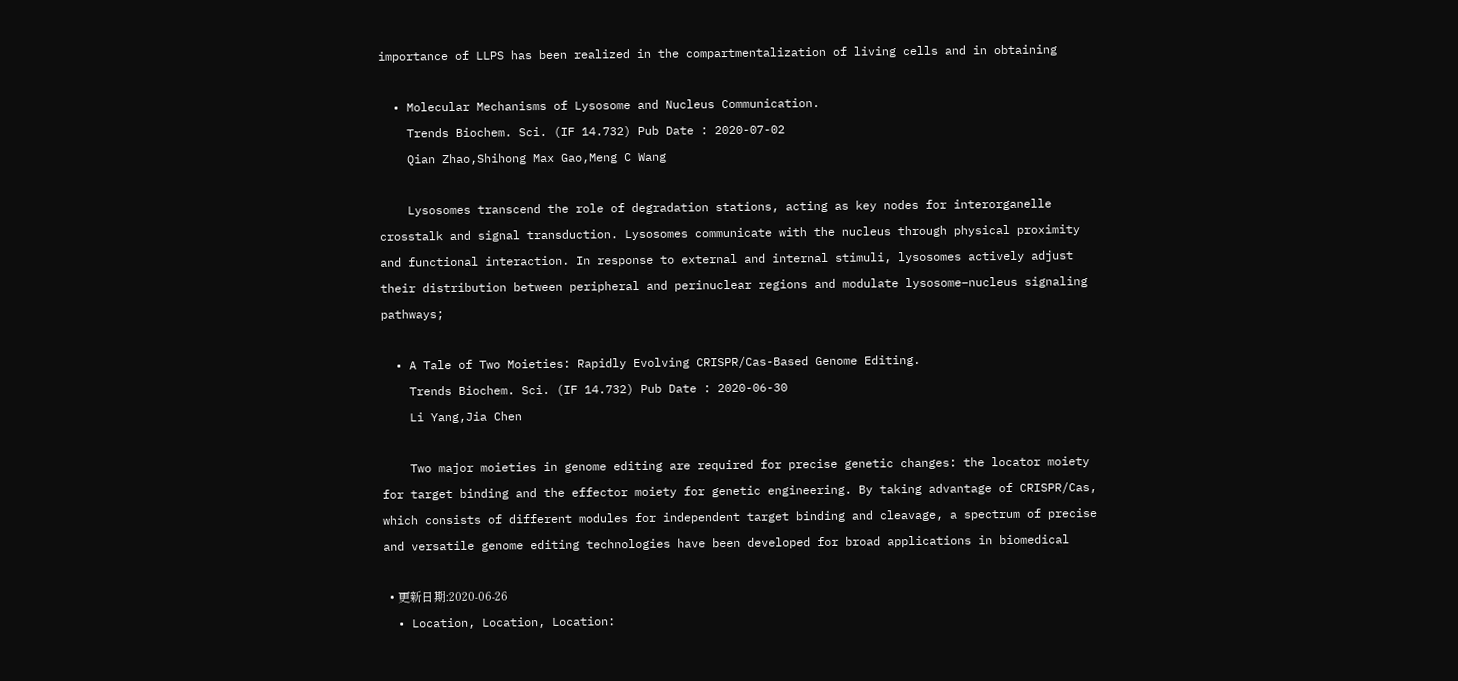importance of LLPS has been realized in the compartmentalization of living cells and in obtaining

  • Molecular Mechanisms of Lysosome and Nucleus Communication.
    Trends Biochem. Sci. (IF 14.732) Pub Date : 2020-07-02
    Qian Zhao,Shihong Max Gao,Meng C Wang

    Lysosomes transcend the role of degradation stations, acting as key nodes for interorganelle crosstalk and signal transduction. Lysosomes communicate with the nucleus through physical proximity and functional interaction. In response to external and internal stimuli, lysosomes actively adjust their distribution between peripheral and perinuclear regions and modulate lysosome–nucleus signaling pathways;

  • A Tale of Two Moieties: Rapidly Evolving CRISPR/Cas-Based Genome Editing.
    Trends Biochem. Sci. (IF 14.732) Pub Date : 2020-06-30
    Li Yang,Jia Chen

    Two major moieties in genome editing are required for precise genetic changes: the locator moiety for target binding and the effector moiety for genetic engineering. By taking advantage of CRISPR/Cas, which consists of different modules for independent target binding and cleavage, a spectrum of precise and versatile genome editing technologies have been developed for broad applications in biomedical

  • 更新日期:2020-06-26
  • Location, Location, Location: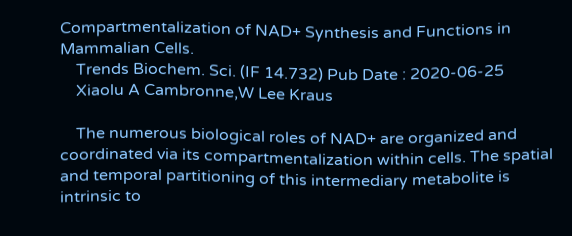Compartmentalization of NAD+ Synthesis and Functions in Mammalian Cells.
    Trends Biochem. Sci. (IF 14.732) Pub Date : 2020-06-25
    Xiaolu A Cambronne,W Lee Kraus

    The numerous biological roles of NAD+ are organized and coordinated via its compartmentalization within cells. The spatial and temporal partitioning of this intermediary metabolite is intrinsic to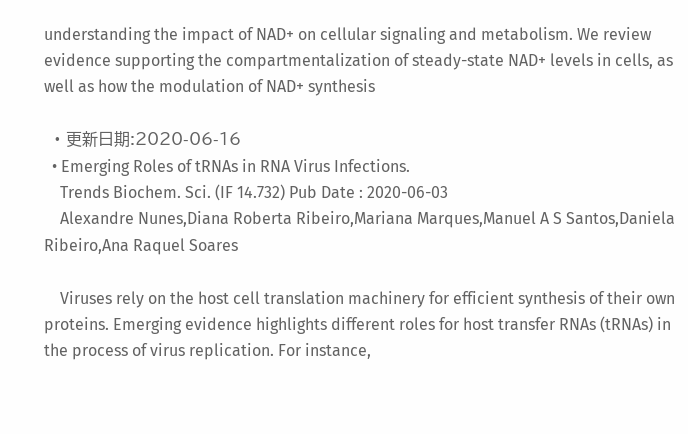understanding the impact of NAD+ on cellular signaling and metabolism. We review evidence supporting the compartmentalization of steady-state NAD+ levels in cells, as well as how the modulation of NAD+ synthesis

  • 更新日期:2020-06-16
  • Emerging Roles of tRNAs in RNA Virus Infections.
    Trends Biochem. Sci. (IF 14.732) Pub Date : 2020-06-03
    Alexandre Nunes,Diana Roberta Ribeiro,Mariana Marques,Manuel A S Santos,Daniela Ribeiro,Ana Raquel Soares

    Viruses rely on the host cell translation machinery for efficient synthesis of their own proteins. Emerging evidence highlights different roles for host transfer RNAs (tRNAs) in the process of virus replication. For instance,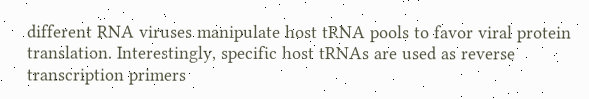different RNA viruses manipulate host tRNA pools to favor viral protein translation. Interestingly, specific host tRNAs are used as reverse transcription primers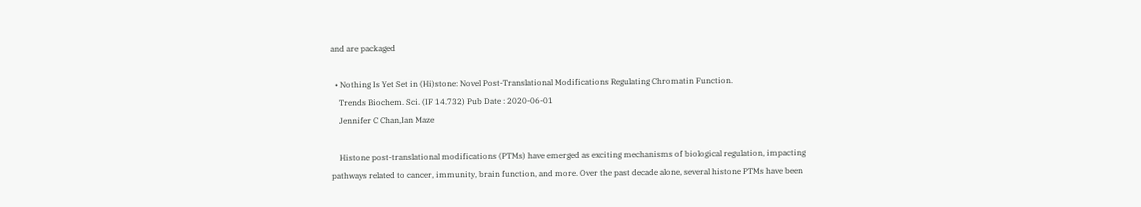and are packaged

  • Nothing Is Yet Set in (Hi)stone: Novel Post-Translational Modifications Regulating Chromatin Function.
    Trends Biochem. Sci. (IF 14.732) Pub Date : 2020-06-01
    Jennifer C Chan,Ian Maze

    Histone post-translational modifications (PTMs) have emerged as exciting mechanisms of biological regulation, impacting pathways related to cancer, immunity, brain function, and more. Over the past decade alone, several histone PTMs have been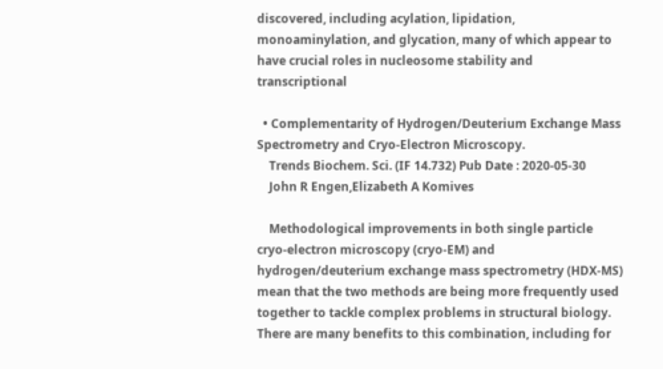discovered, including acylation, lipidation, monoaminylation, and glycation, many of which appear to have crucial roles in nucleosome stability and transcriptional

  • Complementarity of Hydrogen/Deuterium Exchange Mass Spectrometry and Cryo-Electron Microscopy.
    Trends Biochem. Sci. (IF 14.732) Pub Date : 2020-05-30
    John R Engen,Elizabeth A Komives

    Methodological improvements in both single particle cryo-electron microscopy (cryo-EM) and hydrogen/deuterium exchange mass spectrometry (HDX-MS) mean that the two methods are being more frequently used together to tackle complex problems in structural biology. There are many benefits to this combination, including for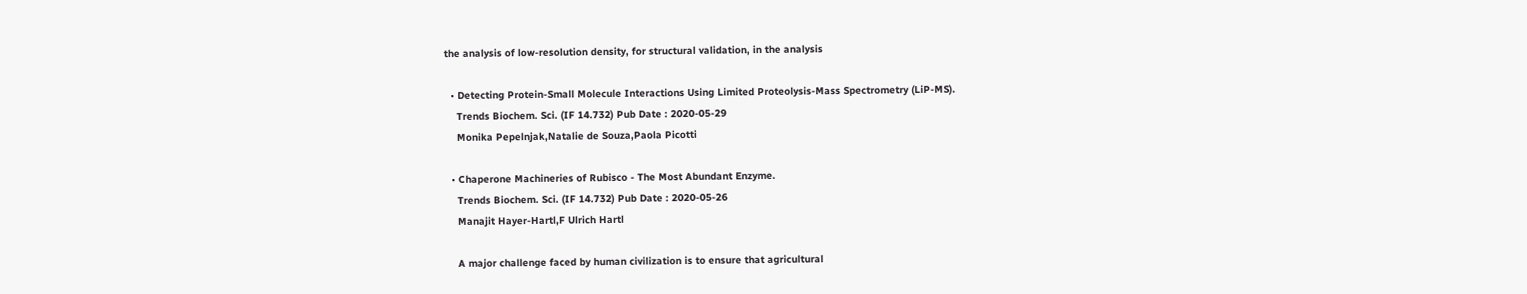the analysis of low-resolution density, for structural validation, in the analysis

  • Detecting Protein-Small Molecule Interactions Using Limited Proteolysis-Mass Spectrometry (LiP-MS).
    Trends Biochem. Sci. (IF 14.732) Pub Date : 2020-05-29
    Monika Pepelnjak,Natalie de Souza,Paola Picotti

  • Chaperone Machineries of Rubisco - The Most Abundant Enzyme.
    Trends Biochem. Sci. (IF 14.732) Pub Date : 2020-05-26
    Manajit Hayer-Hartl,F Ulrich Hartl

    A major challenge faced by human civilization is to ensure that agricultural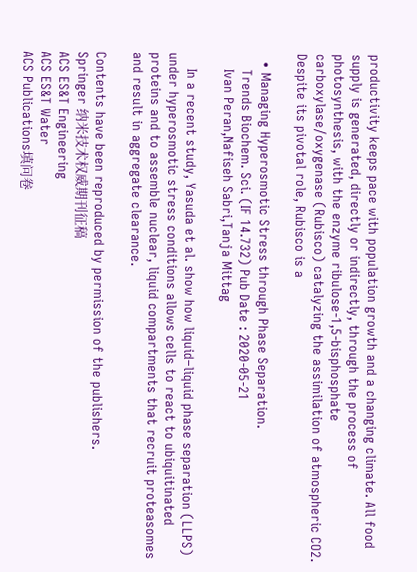productivity keeps pace with population growth and a changing climate. All food supply is generated, directly or indirectly, through the process of photosynthesis, with the enzyme ribulose-1,5-bisphosphate carboxylase/oxygenase (Rubisco) catalyzing the assimilation of atmospheric CO2. Despite its pivotal role, Rubisco is a

  • Managing Hyperosmotic Stress through Phase Separation.
    Trends Biochem. Sci. (IF 14.732) Pub Date : 2020-05-21
    Ivan Peran,Nafiseh Sabri,Tanja Mittag

    In a recent study, Yasuda et al. show how liquid–liquid phase separation (LLPS) under hyperosmotic stress conditions allows cells to react to ubiquitinated proteins and to assemble nuclear, liquid compartments that recruit proteasomes and result in aggregate clearance.

Contents have been reproduced by permission of the publishers.
Springer 纳米技术权威期刊征稿
ACS ES&T Engineering
ACS ES&T Water
ACS Publications填问卷